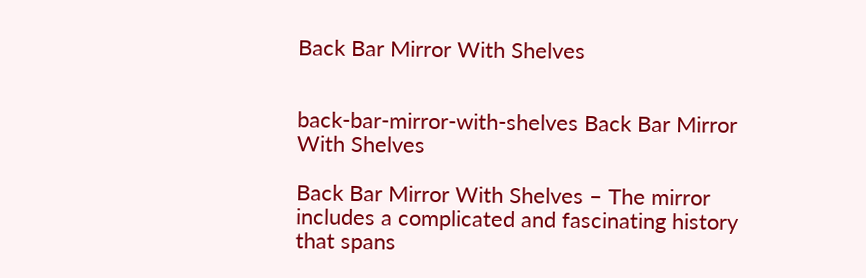Back Bar Mirror With Shelves


back-bar-mirror-with-shelves Back Bar Mirror With Shelves

Back Bar Mirror With Shelves – The mirror includes a complicated and fascinating history that spans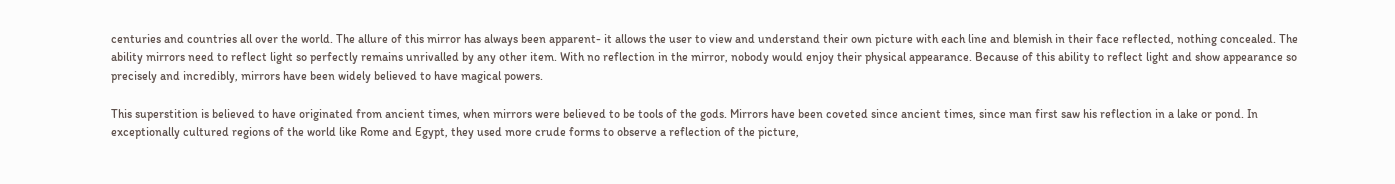centuries and countries all over the world. The allure of this mirror has always been apparent- it allows the user to view and understand their own picture with each line and blemish in their face reflected, nothing concealed. The ability mirrors need to reflect light so perfectly remains unrivalled by any other item. With no reflection in the mirror, nobody would enjoy their physical appearance. Because of this ability to reflect light and show appearance so precisely and incredibly, mirrors have been widely believed to have magical powers.

This superstition is believed to have originated from ancient times, when mirrors were believed to be tools of the gods. Mirrors have been coveted since ancient times, since man first saw his reflection in a lake or pond. In exceptionally cultured regions of the world like Rome and Egypt, they used more crude forms to observe a reflection of the picture,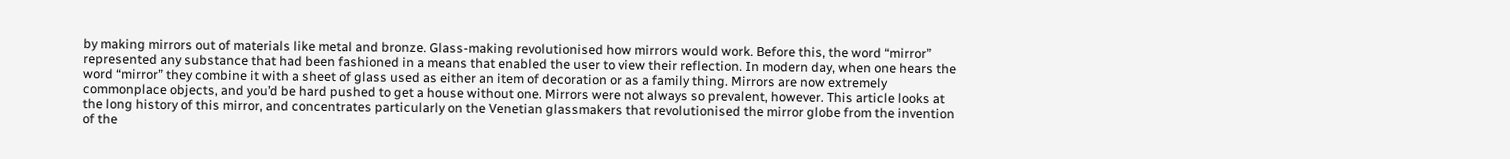by making mirrors out of materials like metal and bronze. Glass-making revolutionised how mirrors would work. Before this, the word “mirror” represented any substance that had been fashioned in a means that enabled the user to view their reflection. In modern day, when one hears the word “mirror” they combine it with a sheet of glass used as either an item of decoration or as a family thing. Mirrors are now extremely commonplace objects, and you’d be hard pushed to get a house without one. Mirrors were not always so prevalent, however. This article looks at the long history of this mirror, and concentrates particularly on the Venetian glassmakers that revolutionised the mirror globe from the invention of the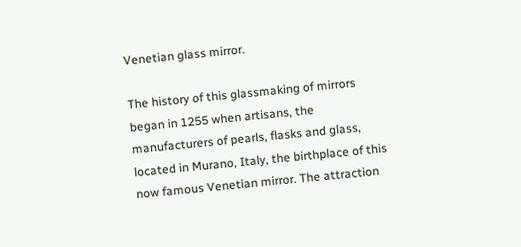Venetian glass mirror.

The history of this glassmaking of mirrors began in 1255 when artisans, the manufacturers of pearls, flasks and glass, located in Murano, Italy, the birthplace of this now famous Venetian mirror. The attraction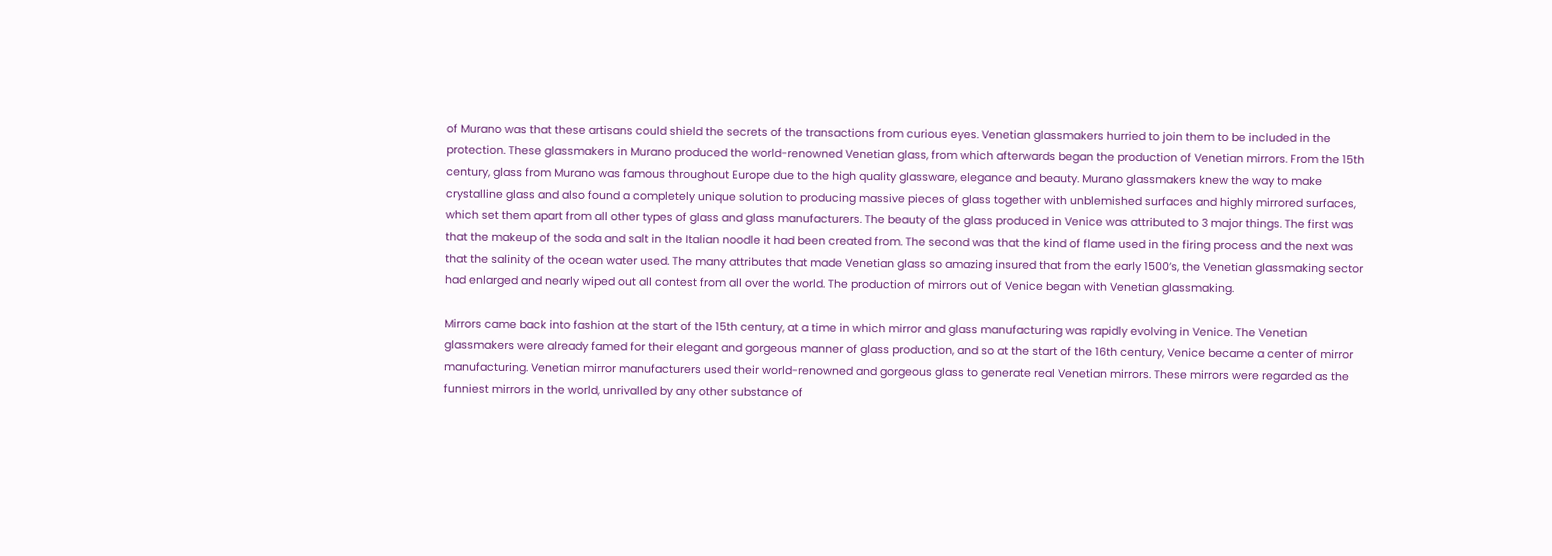of Murano was that these artisans could shield the secrets of the transactions from curious eyes. Venetian glassmakers hurried to join them to be included in the protection. These glassmakers in Murano produced the world-renowned Venetian glass, from which afterwards began the production of Venetian mirrors. From the 15th century, glass from Murano was famous throughout Europe due to the high quality glassware, elegance and beauty. Murano glassmakers knew the way to make crystalline glass and also found a completely unique solution to producing massive pieces of glass together with unblemished surfaces and highly mirrored surfaces, which set them apart from all other types of glass and glass manufacturers. The beauty of the glass produced in Venice was attributed to 3 major things. The first was that the makeup of the soda and salt in the Italian noodle it had been created from. The second was that the kind of flame used in the firing process and the next was that the salinity of the ocean water used. The many attributes that made Venetian glass so amazing insured that from the early 1500’s, the Venetian glassmaking sector had enlarged and nearly wiped out all contest from all over the world. The production of mirrors out of Venice began with Venetian glassmaking.

Mirrors came back into fashion at the start of the 15th century, at a time in which mirror and glass manufacturing was rapidly evolving in Venice. The Venetian glassmakers were already famed for their elegant and gorgeous manner of glass production, and so at the start of the 16th century, Venice became a center of mirror manufacturing. Venetian mirror manufacturers used their world-renowned and gorgeous glass to generate real Venetian mirrors. These mirrors were regarded as the funniest mirrors in the world, unrivalled by any other substance of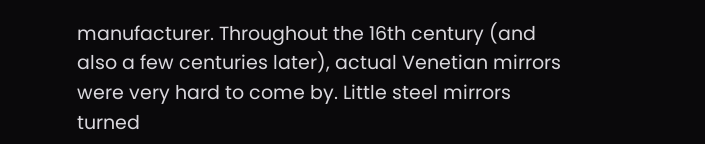manufacturer. Throughout the 16th century (and also a few centuries later), actual Venetian mirrors were very hard to come by. Little steel mirrors turned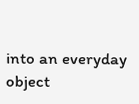into an everyday object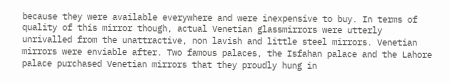because they were available everywhere and were inexpensive to buy. In terms of quality of this mirror though, actual Venetian glassmirrors were utterly unrivalled from the unattractive, non lavish and little steel mirrors. Venetian mirrors were enviable after. Two famous palaces, the Isfahan palace and the Lahore palace purchased Venetian mirrors that they proudly hung in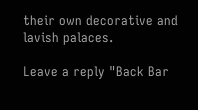their own decorative and lavish palaces.

Leave a reply "Back Bar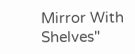Mirror With Shelves"